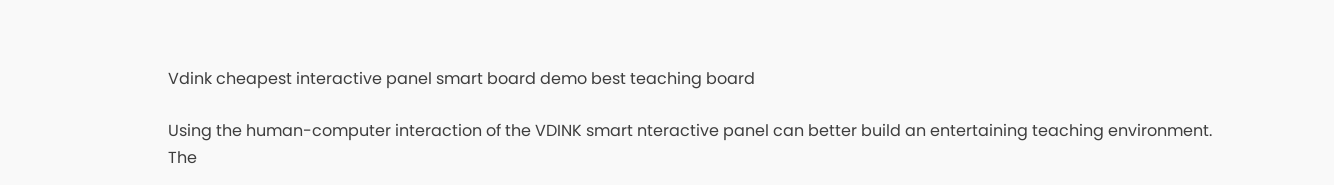Vdink cheapest interactive panel smart board demo best teaching board

Using the human-computer interaction of the VDINK smart nteractive panel can better build an entertaining teaching environment.
The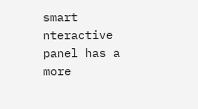smart nteractive panel has a more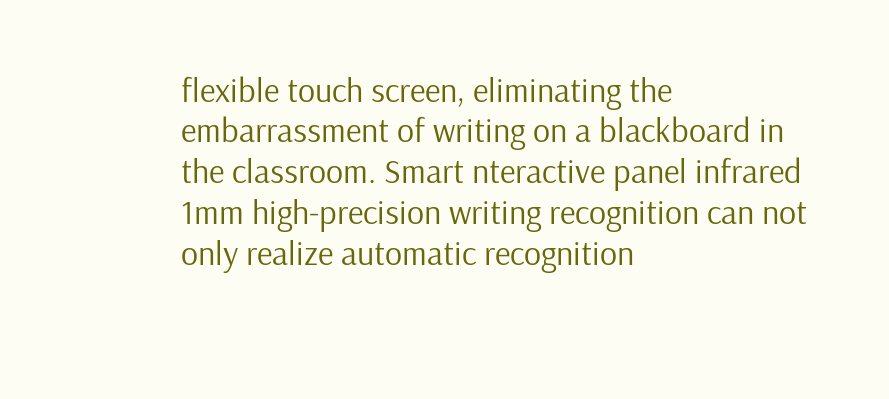flexible touch screen, eliminating the embarrassment of writing on a blackboard in the classroom. Smart nteractive panel infrared 1mm high-precision writing recognition can not only realize automatic recognition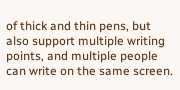of thick and thin pens, but also support multiple writing points, and multiple people can write on the same screen.